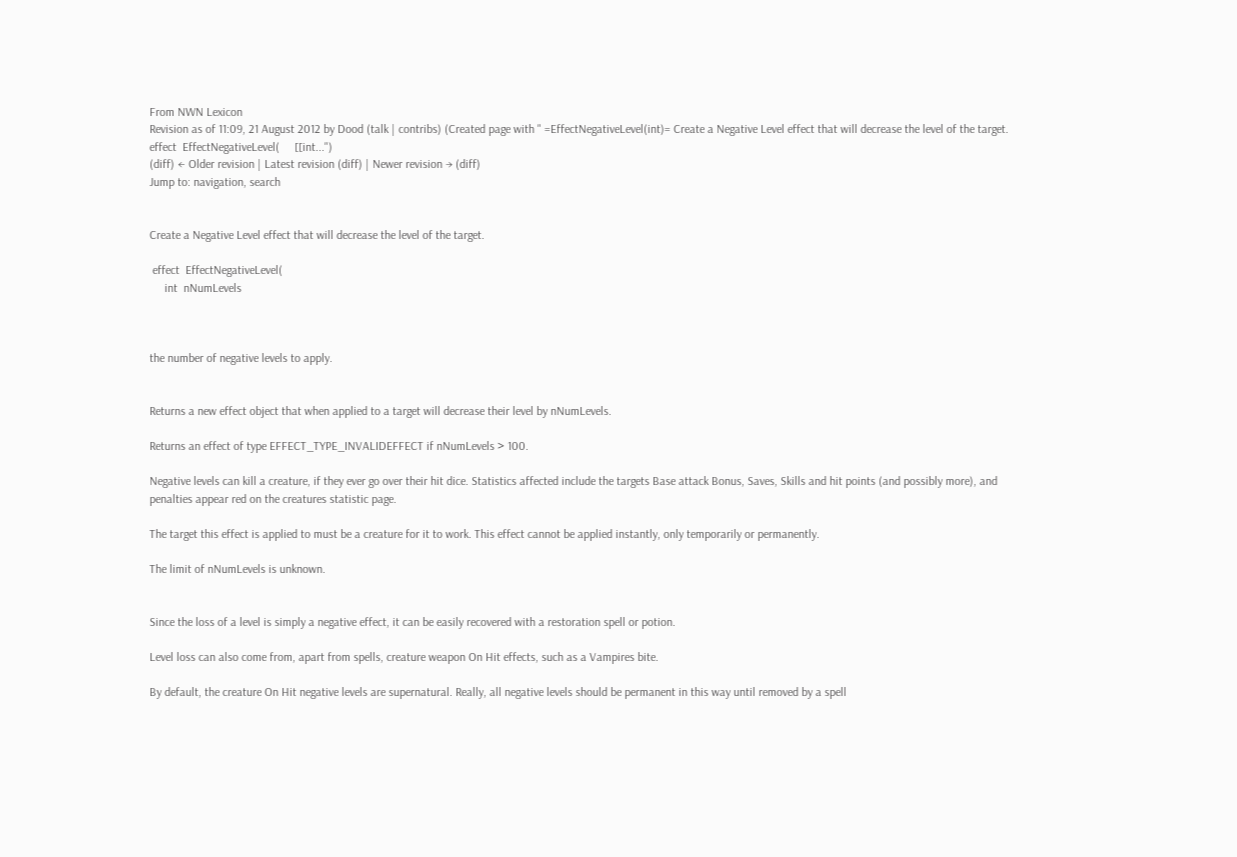From NWN Lexicon
Revision as of 11:09, 21 August 2012 by Dood (talk | contribs) (Created page with " =EffectNegativeLevel(int)= Create a Negative Level effect that will decrease the level of the target. effect  EffectNegativeLevel(     [[int...")
(diff) ← Older revision | Latest revision (diff) | Newer revision → (diff)
Jump to: navigation, search


Create a Negative Level effect that will decrease the level of the target.

 effect  EffectNegativeLevel(
     int  nNumLevels



the number of negative levels to apply.


Returns a new effect object that when applied to a target will decrease their level by nNumLevels.

Returns an effect of type EFFECT_TYPE_INVALIDEFFECT if nNumLevels > 100.

Negative levels can kill a creature, if they ever go over their hit dice. Statistics affected include the targets Base attack Bonus, Saves, Skills and hit points (and possibly more), and penalties appear red on the creatures statistic page.

The target this effect is applied to must be a creature for it to work. This effect cannot be applied instantly, only temporarily or permanently.

The limit of nNumLevels is unknown.


Since the loss of a level is simply a negative effect, it can be easily recovered with a restoration spell or potion.

Level loss can also come from, apart from spells, creature weapon On Hit effects, such as a Vampires bite.

By default, the creature On Hit negative levels are supernatural. Really, all negative levels should be permanent in this way until removed by a spell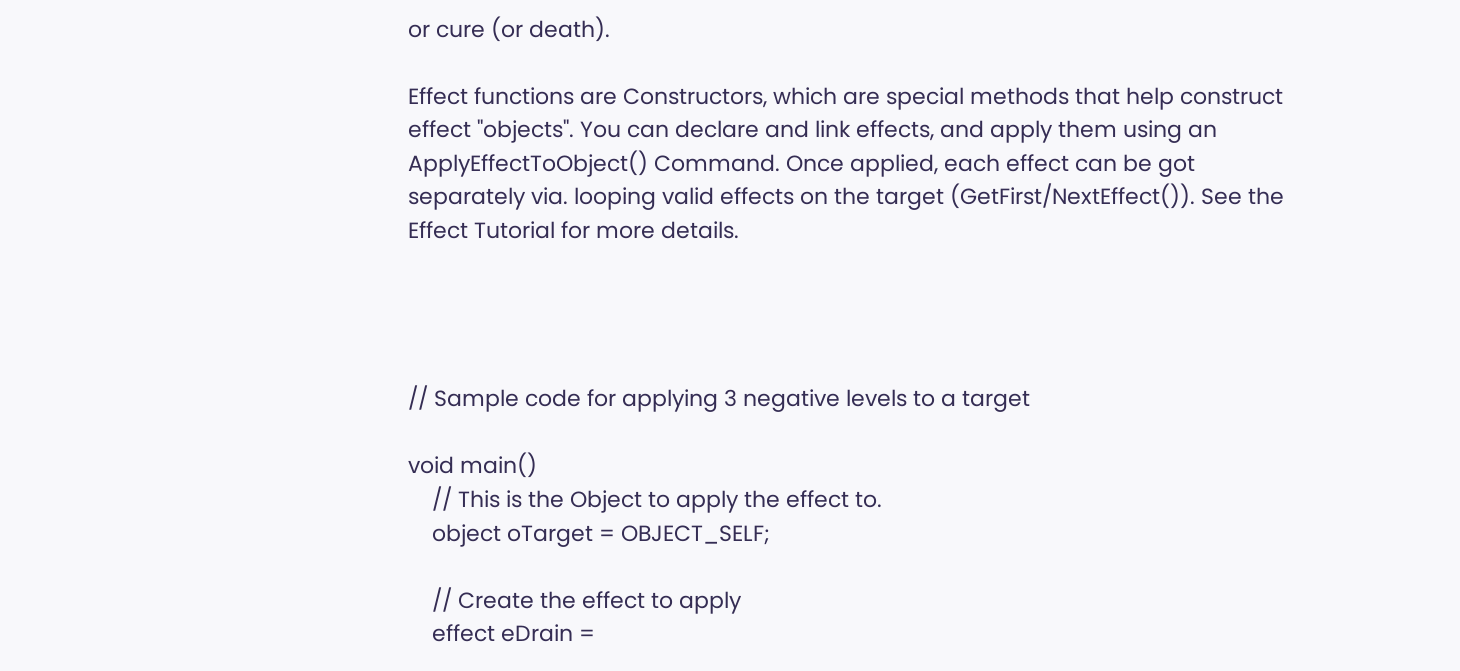or cure (or death).

Effect functions are Constructors, which are special methods that help construct effect "objects". You can declare and link effects, and apply them using an ApplyEffectToObject() Command. Once applied, each effect can be got separately via. looping valid effects on the target (GetFirst/NextEffect()). See the Effect Tutorial for more details.




// Sample code for applying 3 negative levels to a target

void main()
    // This is the Object to apply the effect to.
    object oTarget = OBJECT_SELF;

    // Create the effect to apply
    effect eDrain =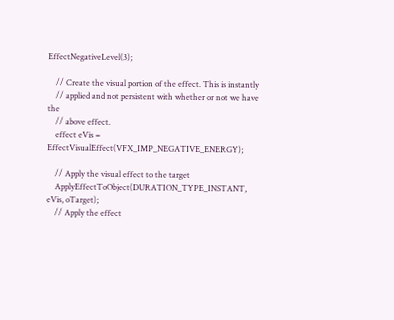EffectNegativeLevel(3);

    // Create the visual portion of the effect. This is instantly
    // applied and not persistent with whether or not we have the
    // above effect.
    effect eVis = EffectVisualEffect(VFX_IMP_NEGATIVE_ENERGY);

    // Apply the visual effect to the target
    ApplyEffectToObject(DURATION_TYPE_INSTANT, eVis, oTarget);
    // Apply the effect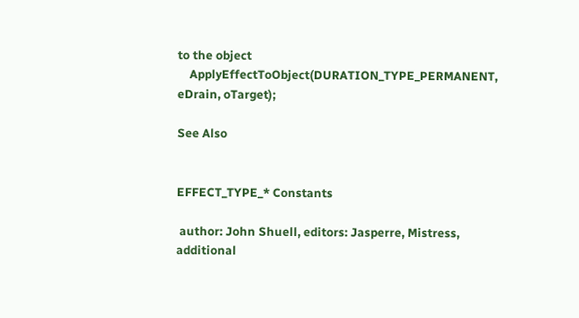to the object
    ApplyEffectToObject(DURATION_TYPE_PERMANENT, eDrain, oTarget);

See Also


EFFECT_TYPE_* Constants

 author: John Shuell, editors: Jasperre, Mistress, additional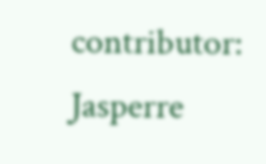contributor: Jasperre